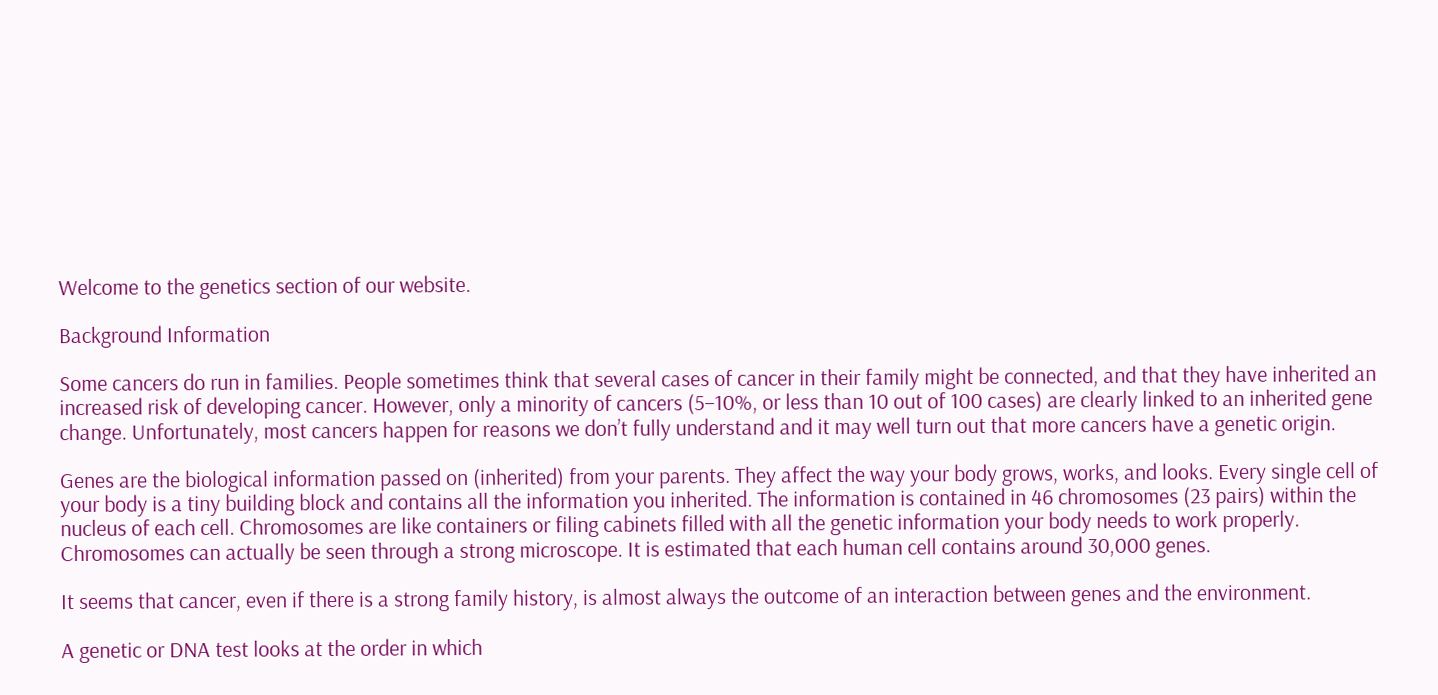Welcome to the genetics section of our website.

Background Information

Some cancers do run in families. People sometimes think that several cases of cancer in their family might be connected, and that they have inherited an increased risk of developing cancer. However, only a minority of cancers (5–10%, or less than 10 out of 100 cases) are clearly linked to an inherited gene change. Unfortunately, most cancers happen for reasons we don’t fully understand and it may well turn out that more cancers have a genetic origin.

Genes are the biological information passed on (inherited) from your parents. They affect the way your body grows, works, and looks. Every single cell of your body is a tiny building block and contains all the information you inherited. The information is contained in 46 chromosomes (23 pairs) within the nucleus of each cell. Chromosomes are like containers or filing cabinets filled with all the genetic information your body needs to work properly. Chromosomes can actually be seen through a strong microscope. It is estimated that each human cell contains around 30,000 genes.

It seems that cancer, even if there is a strong family history, is almost always the outcome of an interaction between genes and the environment.

A genetic or DNA test looks at the order in which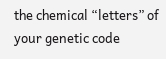the chemical “letters” of your genetic code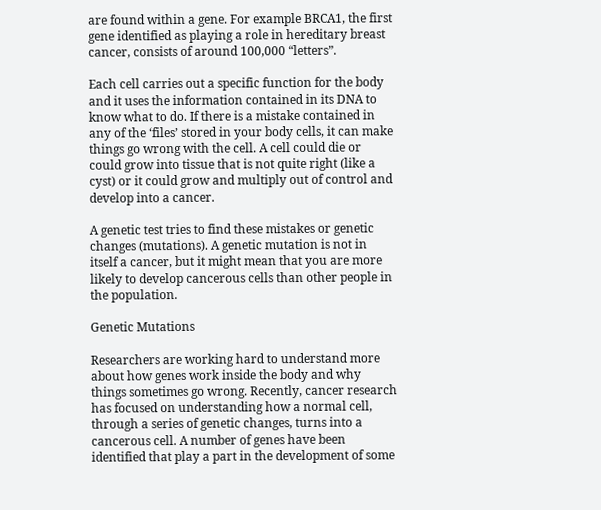are found within a gene. For example BRCA1, the first gene identified as playing a role in hereditary breast cancer, consists of around 100,000 “letters”.

Each cell carries out a specific function for the body and it uses the information contained in its DNA to know what to do. If there is a mistake contained in any of the ‘files’ stored in your body cells, it can make things go wrong with the cell. A cell could die or could grow into tissue that is not quite right (like a cyst) or it could grow and multiply out of control and develop into a cancer.

A genetic test tries to find these mistakes or genetic changes (mutations). A genetic mutation is not in itself a cancer, but it might mean that you are more likely to develop cancerous cells than other people in the population.

Genetic Mutations

Researchers are working hard to understand more about how genes work inside the body and why things sometimes go wrong. Recently, cancer research has focused on understanding how a normal cell, through a series of genetic changes, turns into a cancerous cell. A number of genes have been identified that play a part in the development of some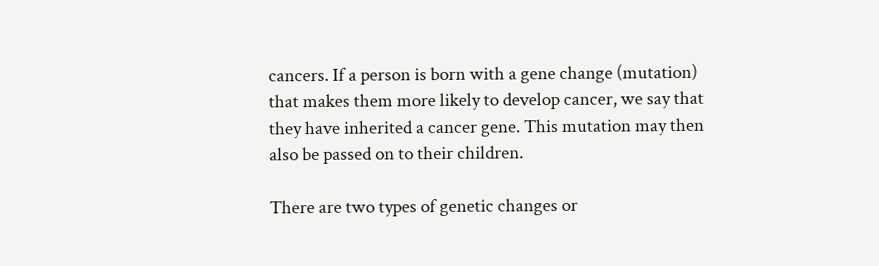cancers. If a person is born with a gene change (mutation) that makes them more likely to develop cancer, we say that they have inherited a cancer gene. This mutation may then also be passed on to their children.

There are two types of genetic changes or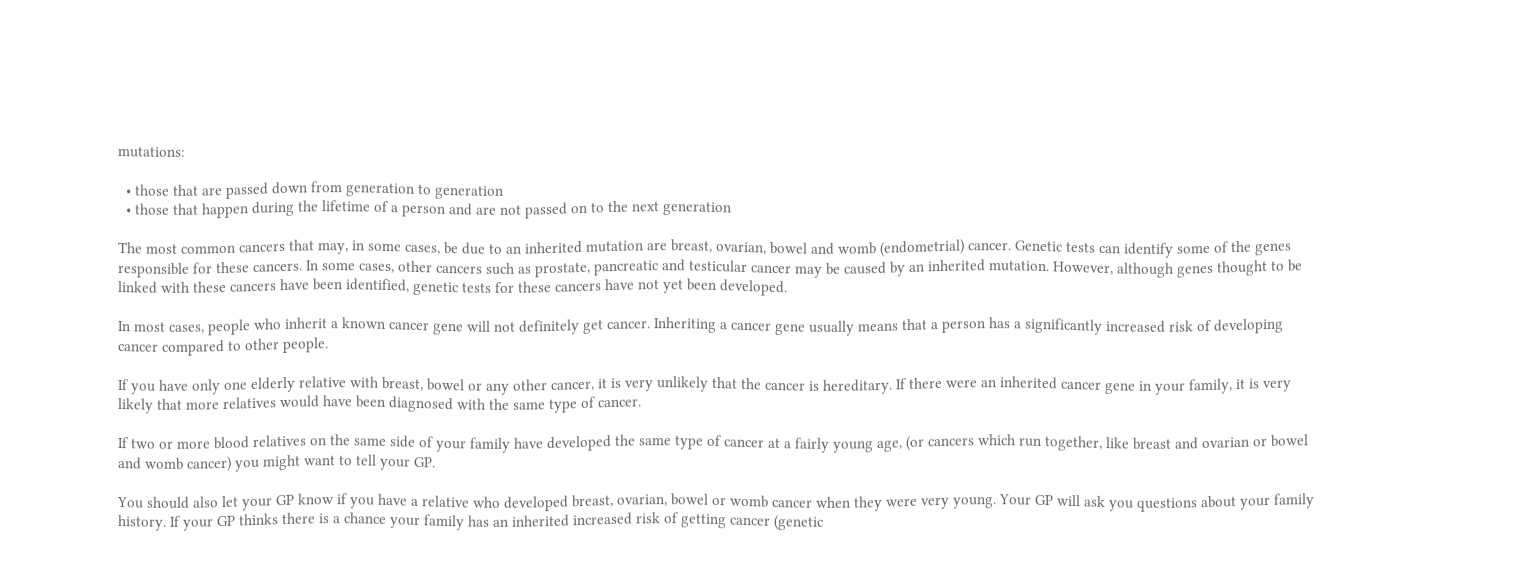mutations:

  • those that are passed down from generation to generation
  • those that happen during the lifetime of a person and are not passed on to the next generation

The most common cancers that may, in some cases, be due to an inherited mutation are breast, ovarian, bowel and womb (endometrial) cancer. Genetic tests can identify some of the genes responsible for these cancers. In some cases, other cancers such as prostate, pancreatic and testicular cancer may be caused by an inherited mutation. However, although genes thought to be linked with these cancers have been identified, genetic tests for these cancers have not yet been developed.

In most cases, people who inherit a known cancer gene will not definitely get cancer. Inheriting a cancer gene usually means that a person has a significantly increased risk of developing cancer compared to other people.

If you have only one elderly relative with breast, bowel or any other cancer, it is very unlikely that the cancer is hereditary. If there were an inherited cancer gene in your family, it is very likely that more relatives would have been diagnosed with the same type of cancer.

If two or more blood relatives on the same side of your family have developed the same type of cancer at a fairly young age, (or cancers which run together, like breast and ovarian or bowel and womb cancer) you might want to tell your GP.

You should also let your GP know if you have a relative who developed breast, ovarian, bowel or womb cancer when they were very young. Your GP will ask you questions about your family history. If your GP thinks there is a chance your family has an inherited increased risk of getting cancer (genetic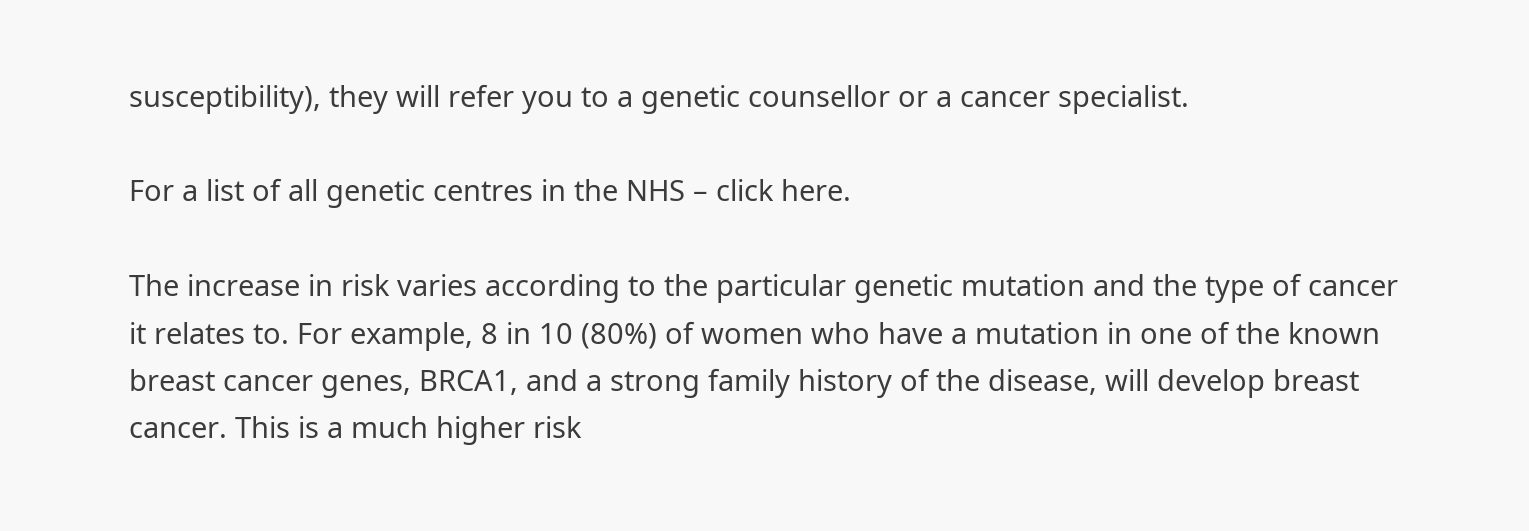susceptibility), they will refer you to a genetic counsellor or a cancer specialist.

For a list of all genetic centres in the NHS – click here.

The increase in risk varies according to the particular genetic mutation and the type of cancer it relates to. For example, 8 in 10 (80%) of women who have a mutation in one of the known breast cancer genes, BRCA1, and a strong family history of the disease, will develop breast cancer. This is a much higher risk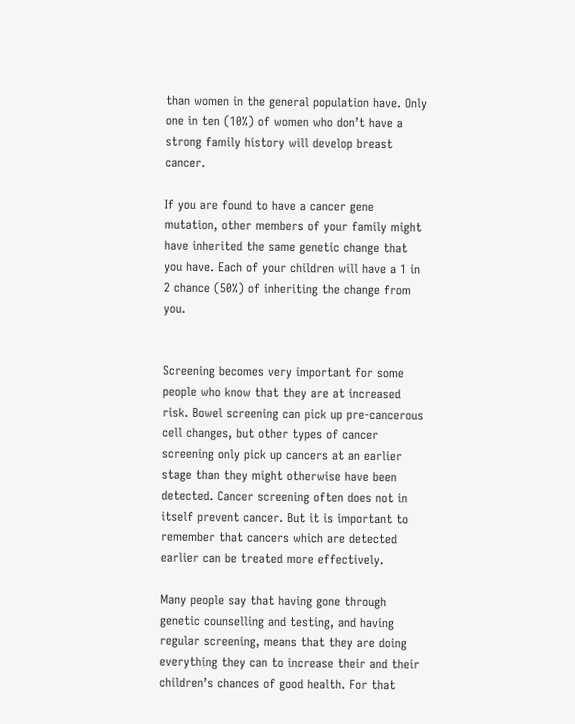than women in the general population have. Only one in ten (10%) of women who don’t have a strong family history will develop breast cancer.

If you are found to have a cancer gene mutation, other members of your family might have inherited the same genetic change that you have. Each of your children will have a 1 in 2 chance (50%) of inheriting the change from you.


Screening becomes very important for some people who know that they are at increased risk. Bowel screening can pick up pre-cancerous cell changes, but other types of cancer screening only pick up cancers at an earlier stage than they might otherwise have been detected. Cancer screening often does not in itself prevent cancer. But it is important to remember that cancers which are detected earlier can be treated more effectively.

Many people say that having gone through genetic counselling and testing, and having regular screening, means that they are doing everything they can to increase their and their children’s chances of good health. For that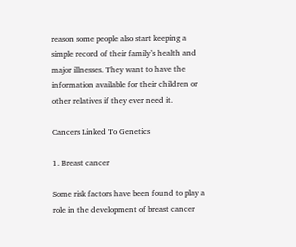reason some people also start keeping a simple record of their family’s health and major illnesses. They want to have the information available for their children or other relatives if they ever need it.

Cancers Linked To Genetics

1. Breast cancer

Some risk factors have been found to play a role in the development of breast cancer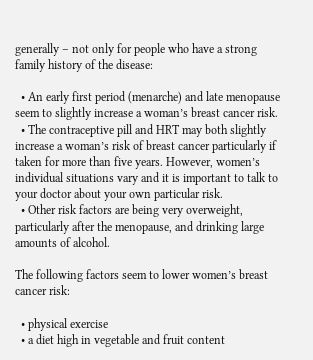generally – not only for people who have a strong family history of the disease:

  • An early first period (menarche) and late menopause seem to slightly increase a woman’s breast cancer risk.
  • The contraceptive pill and HRT may both slightly increase a woman’s risk of breast cancer particularly if taken for more than five years. However, women’s individual situations vary and it is important to talk to your doctor about your own particular risk.
  • Other risk factors are being very overweight, particularly after the menopause, and drinking large amounts of alcohol.

The following factors seem to lower women’s breast cancer risk:

  • physical exercise
  • a diet high in vegetable and fruit content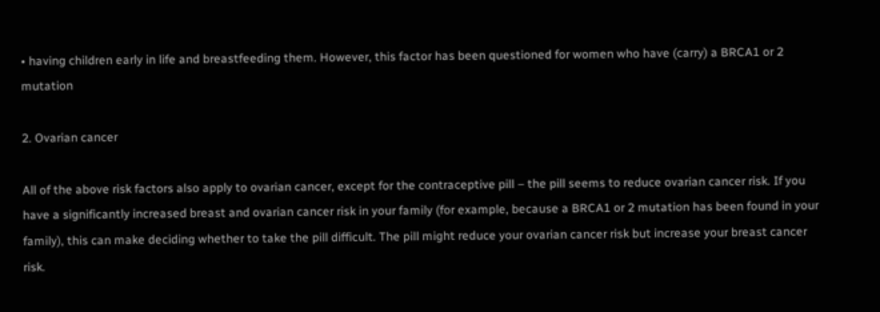• having children early in life and breastfeeding them. However, this factor has been questioned for women who have (carry) a BRCA1 or 2 mutation

2. Ovarian cancer

All of the above risk factors also apply to ovarian cancer, except for the contraceptive pill – the pill seems to reduce ovarian cancer risk. If you have a significantly increased breast and ovarian cancer risk in your family (for example, because a BRCA1 or 2 mutation has been found in your family), this can make deciding whether to take the pill difficult. The pill might reduce your ovarian cancer risk but increase your breast cancer risk.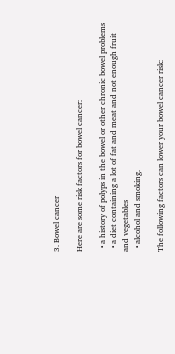3. Bowel cancer

Here are some risk factors for bowel cancer:

  • a history of polyps in the bowel or other chronic bowel problems
  • a diet containing a lot of fat and meat and not enough fruit and vegetables
  • alcohol and smoking.

The following factors can lower your bowel cancer risk: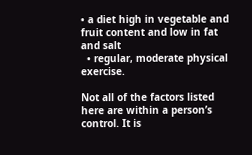• a diet high in vegetable and fruit content and low in fat and salt
  • regular, moderate physical exercise.

Not all of the factors listed here are within a person’s control. It is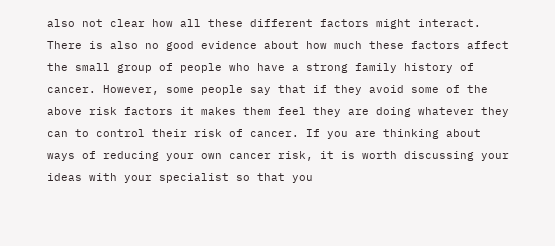also not clear how all these different factors might interact. There is also no good evidence about how much these factors affect the small group of people who have a strong family history of cancer. However, some people say that if they avoid some of the above risk factors it makes them feel they are doing whatever they can to control their risk of cancer. If you are thinking about ways of reducing your own cancer risk, it is worth discussing your ideas with your specialist so that you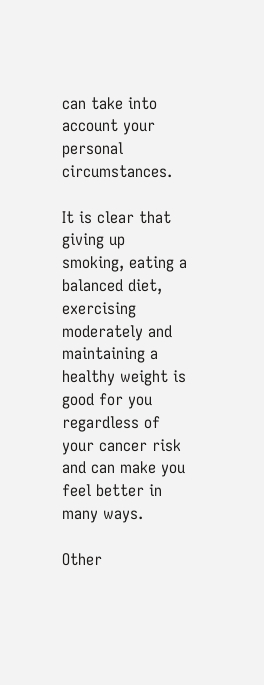can take into account your personal circumstances.

It is clear that giving up smoking, eating a balanced diet, exercising moderately and maintaining a healthy weight is good for you regardless of your cancer risk and can make you feel better in many ways.

Other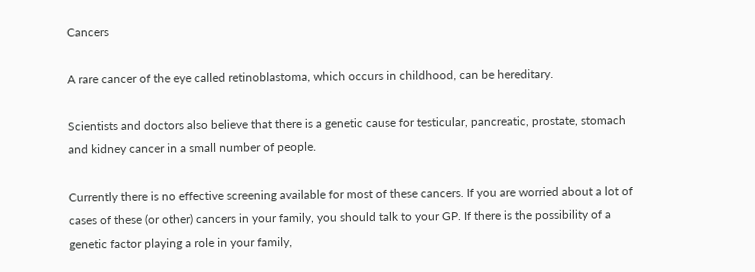Cancers

A rare cancer of the eye called retinoblastoma, which occurs in childhood, can be hereditary.

Scientists and doctors also believe that there is a genetic cause for testicular, pancreatic, prostate, stomach and kidney cancer in a small number of people.

Currently there is no effective screening available for most of these cancers. If you are worried about a lot of cases of these (or other) cancers in your family, you should talk to your GP. If there is the possibility of a genetic factor playing a role in your family,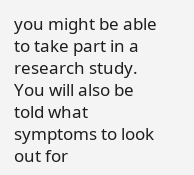you might be able to take part in a research study. You will also be told what symptoms to look out for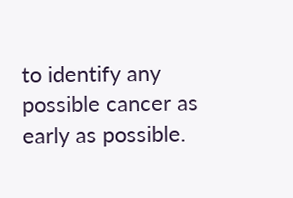to identify any possible cancer as early as possible.